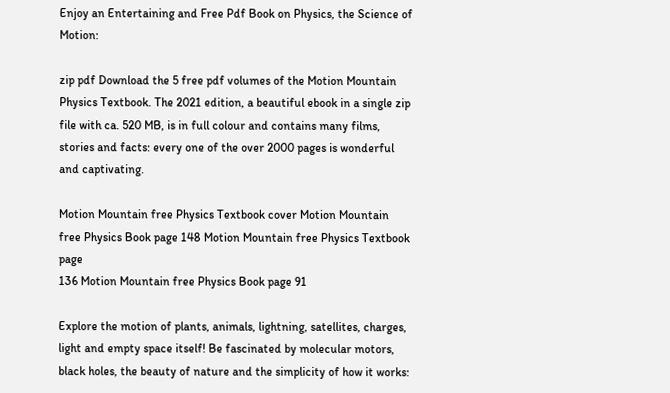Enjoy an Entertaining and Free Pdf Book on Physics, the Science of Motion:

zip pdf Download the 5 free pdf volumes of the Motion Mountain Physics Textbook. The 2021 edition, a beautiful ebook in a single zip file with ca. 520 MB, is in full colour and contains many films, stories and facts: every one of the over 2000 pages is wonderful and captivating.

Motion Mountain free Physics Textbook cover Motion Mountain free Physics Book page 148 Motion Mountain free Physics Textbook page
136 Motion Mountain free Physics Book page 91

Explore the motion of plants, animals, lightning, satellites, charges, light and empty space itself! Be fascinated by molecular motors, black holes, the beauty of nature and the simplicity of how it works: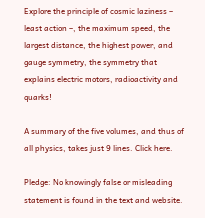Explore the principle of cosmic laziness – least action –, the maximum speed, the largest distance, the highest power, and gauge symmetry, the symmetry that explains electric motors, radioactivity and quarks!

A summary of the five volumes, and thus of all physics, takes just 9 lines. Click here.

Pledge: No knowingly false or misleading statement is found in the text and website.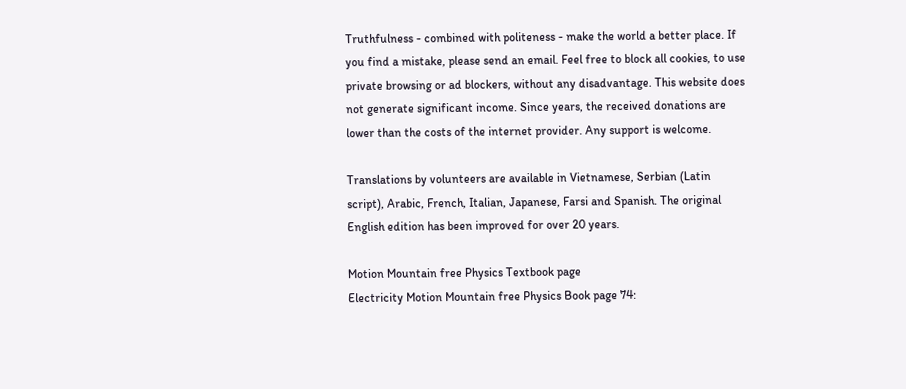Truthfulness - combined with politeness - make the world a better place. If you find a mistake, please send an email. Feel free to block all cookies, to use private browsing or ad blockers, without any disadvantage. This website does not generate significant income. Since years, the received donations are lower than the costs of the internet provider. Any support is welcome.

Translations by volunteers are available in Vietnamese, Serbian (Latin script), Arabic, French, Italian, Japanese, Farsi and Spanish. The original English edition has been improved for over 20 years.

Motion Mountain free Physics Textbook page
Electricity Motion Mountain free Physics Book page 74: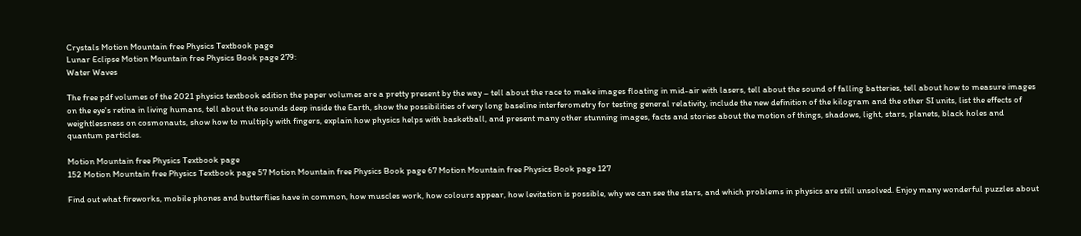Crystals Motion Mountain free Physics Textbook page
Lunar Eclipse Motion Mountain free Physics Book page 279:
Water Waves

The free pdf volumes of the 2021 physics textbook edition the paper volumes are a pretty present by the way – tell about the race to make images floating in mid-air with lasers, tell about the sound of falling batteries, tell about how to measure images on the eye's retina in living humans, tell about the sounds deep inside the Earth, show the possibilities of very long baseline interferometry for testing general relativity, include the new definition of the kilogram and the other SI units, list the effects of weightlessness on cosmonauts, show how to multiply with fingers, explain how physics helps with basketball, and present many other stunning images, facts and stories about the motion of things, shadows, light, stars, planets, black holes and quantum particles.

Motion Mountain free Physics Textbook page
152 Motion Mountain free Physics Textbook page 57 Motion Mountain free Physics Book page 67 Motion Mountain free Physics Book page 127

Find out what fireworks, mobile phones and butterflies have in common, how muscles work, how colours appear, how levitation is possible, why we can see the stars, and which problems in physics are still unsolved. Enjoy many wonderful puzzles about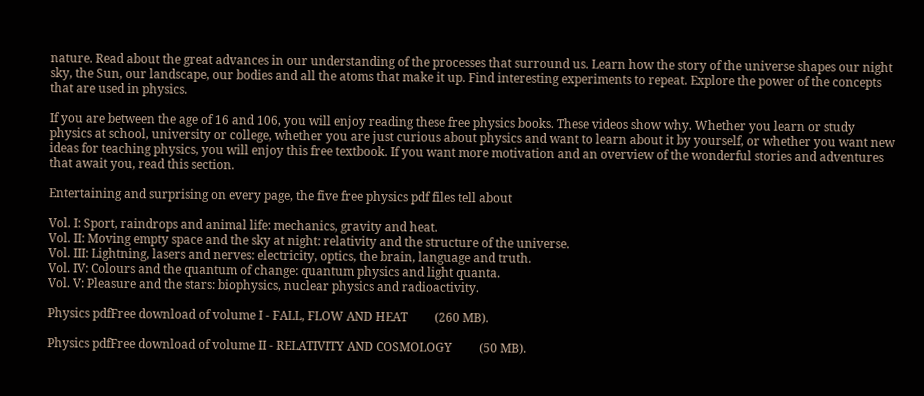nature. Read about the great advances in our understanding of the processes that surround us. Learn how the story of the universe shapes our night sky, the Sun, our landscape, our bodies and all the atoms that make it up. Find interesting experiments to repeat. Explore the power of the concepts that are used in physics.

If you are between the age of 16 and 106, you will enjoy reading these free physics books. These videos show why. Whether you learn or study physics at school, university or college, whether you are just curious about physics and want to learn about it by yourself, or whether you want new ideas for teaching physics, you will enjoy this free textbook. If you want more motivation and an overview of the wonderful stories and adventures that await you, read this section.

Entertaining and surprising on every page, the five free physics pdf files tell about

Vol. I: Sport, raindrops and animal life: mechanics, gravity and heat.
Vol. II: Moving empty space and the sky at night: relativity and the structure of the universe.
Vol. III: Lightning, lasers and nerves: electricity, optics, the brain, language and truth.
Vol. IV: Colours and the quantum of change: quantum physics and light quanta.
Vol. V: Pleasure and the stars: biophysics, nuclear physics and radioactivity.

Physics pdfFree download of volume I - FALL, FLOW AND HEAT         (260 MB).

Physics pdfFree download of volume II - RELATIVITY AND COSMOLOGY         (50 MB).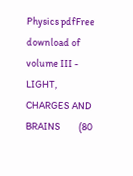Physics pdfFree download of volume III - LIGHT, CHARGES AND BRAINS         (80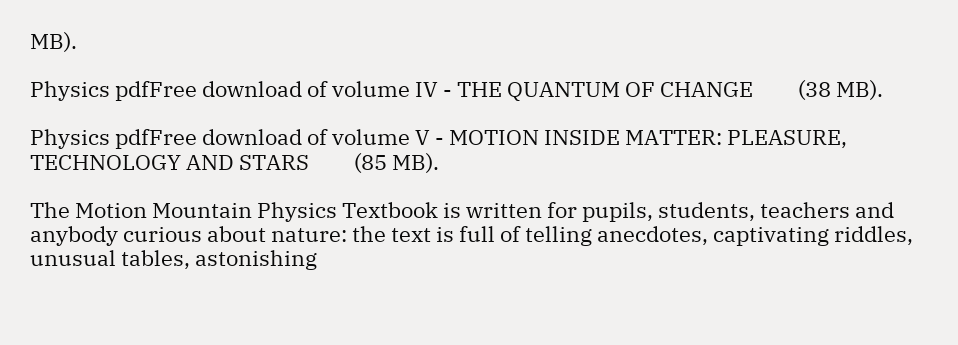MB).

Physics pdfFree download of volume IV - THE QUANTUM OF CHANGE         (38 MB).

Physics pdfFree download of volume V - MOTION INSIDE MATTER: PLEASURE, TECHNOLOGY AND STARS         (85 MB).

The Motion Mountain Physics Textbook is written for pupils, students, teachers and anybody curious about nature: the text is full of telling anecdotes, captivating riddles, unusual tables, astonishing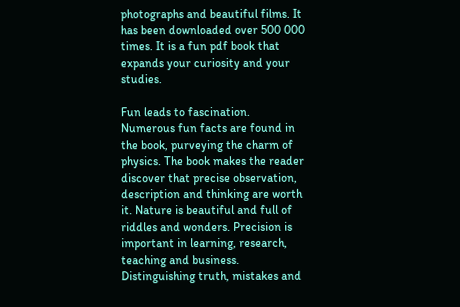photographs and beautiful films. It has been downloaded over 500 000 times. It is a fun pdf book that expands your curiosity and your studies.

Fun leads to fascination. Numerous fun facts are found in the book, purveying the charm of physics. The book makes the reader discover that precise observation, description and thinking are worth it. Nature is beautiful and full of riddles and wonders. Precision is important in learning, research, teaching and business. Distinguishing truth, mistakes and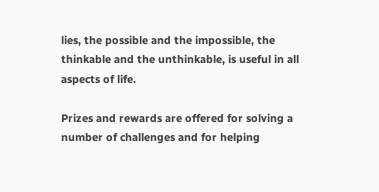lies, the possible and the impossible, the thinkable and the unthinkable, is useful in all aspects of life.

Prizes and rewards are offered for solving a number of challenges and for helping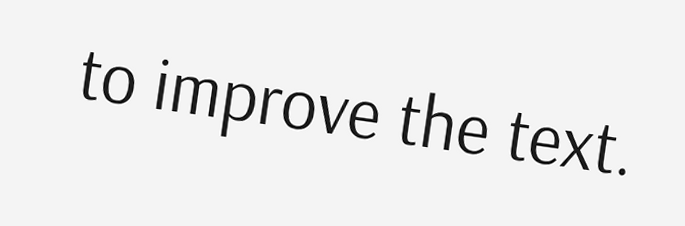to improve the text.